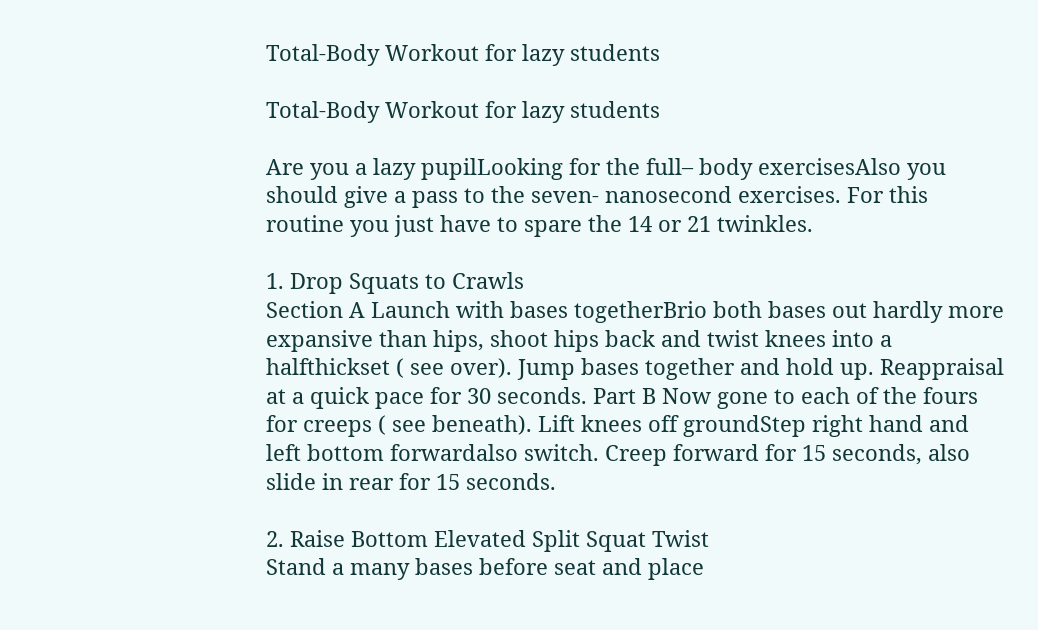Total-Body Workout for lazy students

Total-Body Workout for lazy students

Are you a lazy pupilLooking for the full– body exercisesAlso you should give a pass to the seven- nanosecond exercises. For this routine you just have to spare the 14 or 21 twinkles.

1. Drop Squats to Crawls
Section A Launch with bases togetherBrio both bases out hardly more expansive than hips, shoot hips back and twist knees into a halfthickset ( see over). Jump bases together and hold up. Reappraisal at a quick pace for 30 seconds. Part B Now gone to each of the fours for creeps ( see beneath). Lift knees off groundStep right hand and left bottom forwardalso switch. Creep forward for 15 seconds, also slide in rear for 15 seconds.

2. Raise Bottom Elevated Split Squat Twist
Stand a many bases before seat and place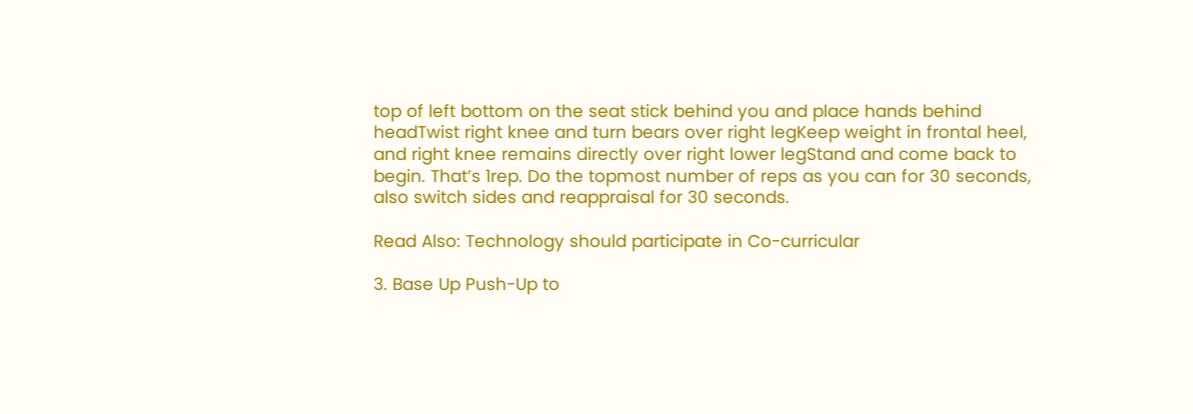top of left bottom on the seat stick behind you and place hands behind headTwist right knee and turn bears over right legKeep weight in frontal heel, and right knee remains directly over right lower legStand and come back to begin. That’s 1rep. Do the topmost number of reps as you can for 30 seconds, also switch sides and reappraisal for 30 seconds.

Read Also: Technology should participate in Co-curricular

3. Base Up Push-Up to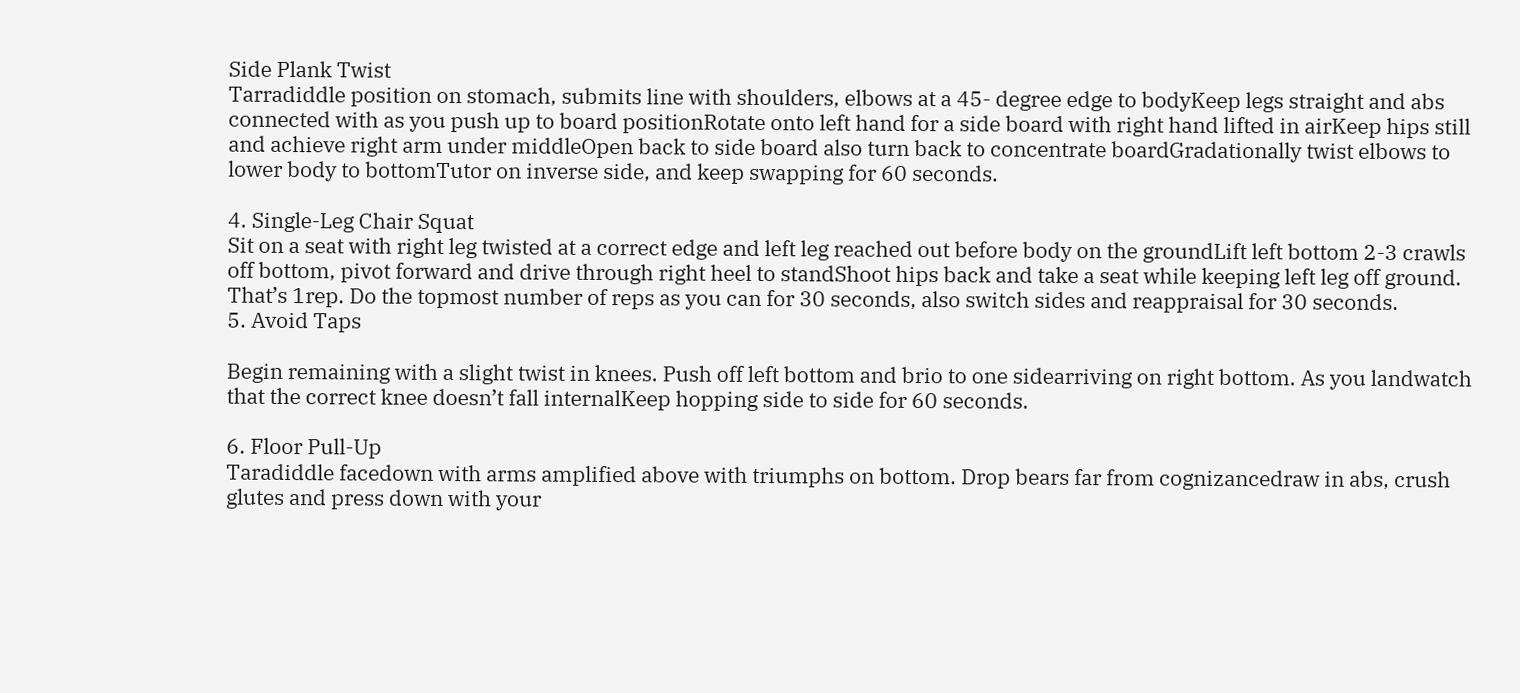Side Plank Twist
Tarradiddle position on stomach, submits line with shoulders, elbows at a 45- degree edge to bodyKeep legs straight and abs connected with as you push up to board positionRotate onto left hand for a side board with right hand lifted in airKeep hips still and achieve right arm under middleOpen back to side board also turn back to concentrate boardGradationally twist elbows to lower body to bottomTutor on inverse side, and keep swapping for 60 seconds.

4. Single-Leg Chair Squat
Sit on a seat with right leg twisted at a correct edge and left leg reached out before body on the groundLift left bottom 2-3 crawls off bottom, pivot forward and drive through right heel to standShoot hips back and take a seat while keeping left leg off ground. That’s 1rep. Do the topmost number of reps as you can for 30 seconds, also switch sides and reappraisal for 30 seconds.
5. Avoid Taps

Begin remaining with a slight twist in knees. Push off left bottom and brio to one sidearriving on right bottom. As you landwatch that the correct knee doesn’t fall internalKeep hopping side to side for 60 seconds.

6. Floor Pull-Up
Taradiddle facedown with arms amplified above with triumphs on bottom. Drop bears far from cognizancedraw in abs, crush glutes and press down with your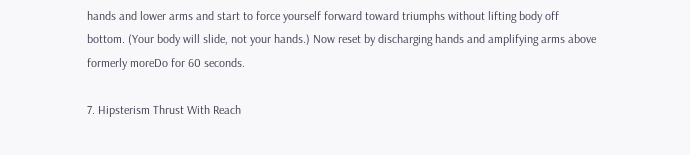hands and lower arms and start to force yourself forward toward triumphs without lifting body off bottom. (Your body will slide, not your hands.) Now reset by discharging hands and amplifying arms above formerly moreDo for 60 seconds.

7. Hipsterism Thrust With Reach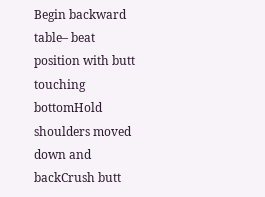Begin backward table– beat position with butt touching bottomHold shoulders moved down and backCrush butt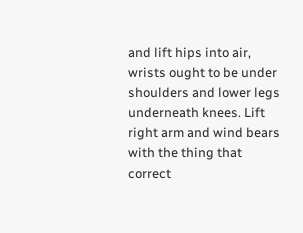and lift hips into air, wrists ought to be under shoulders and lower legs underneath knees. Lift right arm and wind bears with the thing that correct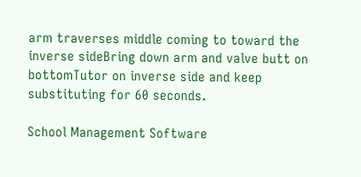arm traverses middle coming to toward the inverse sideBring down arm and valve butt on bottomTutor on inverse side and keep substituting for 60 seconds.

School Management Software